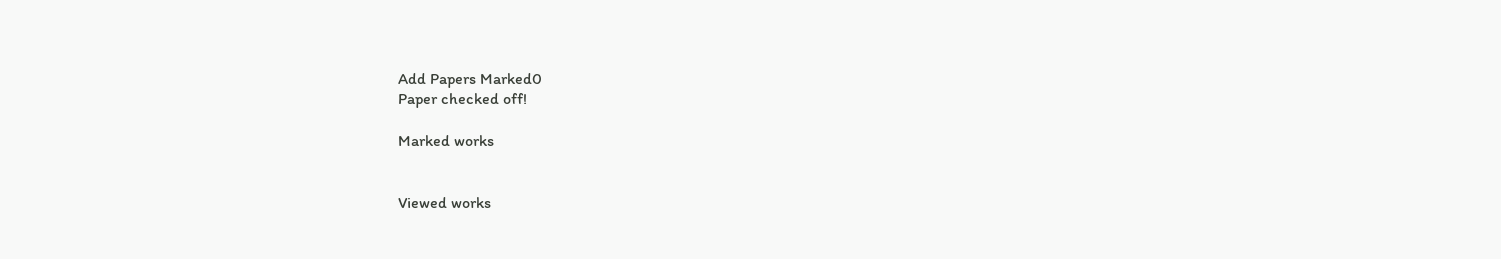Add Papers Marked0
Paper checked off!

Marked works


Viewed works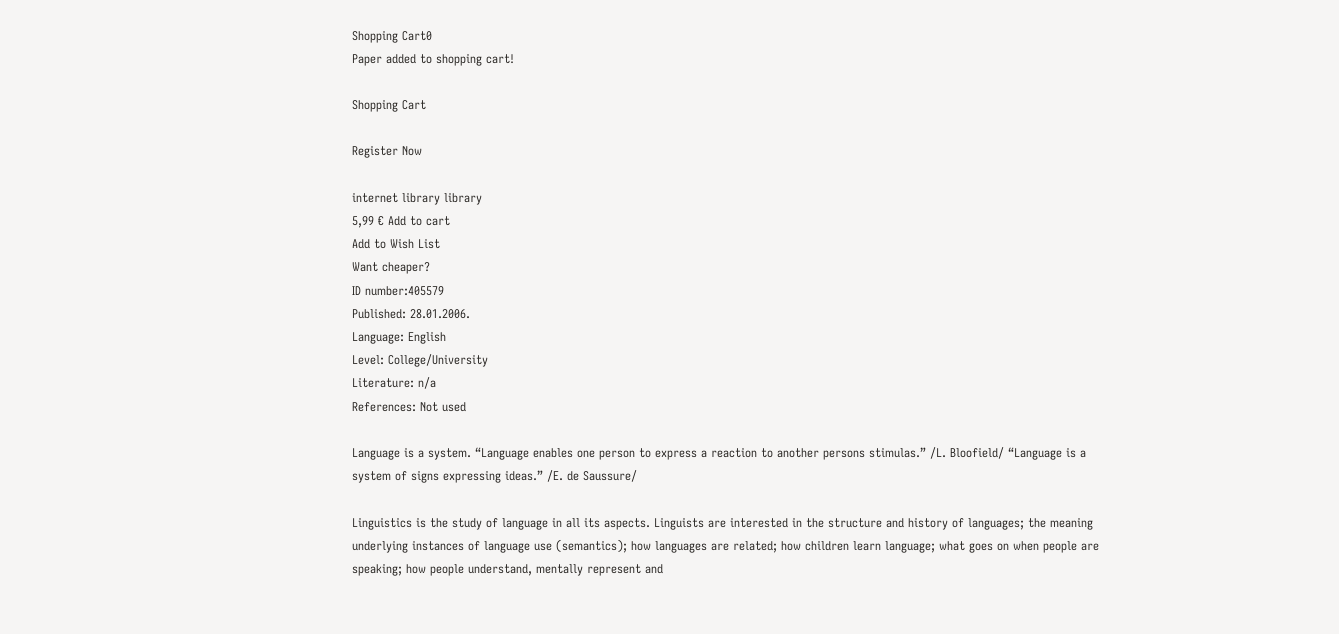Shopping Cart0
Paper added to shopping cart!

Shopping Cart

Register Now

internet library library
5,99 € Add to cart
Add to Wish List
Want cheaper?
ID number:405579
Published: 28.01.2006.
Language: English
Level: College/University
Literature: n/a
References: Not used

Language is a system. “Language enables one person to express a reaction to another persons stimulas.” /L. Bloofield/ “Language is a system of signs expressing ideas.” /E. de Saussure/

Linguistics is the study of language in all its aspects. Linguists are interested in the structure and history of languages; the meaning underlying instances of language use (semantics); how languages are related; how children learn language; what goes on when people are speaking; how people understand, mentally represent and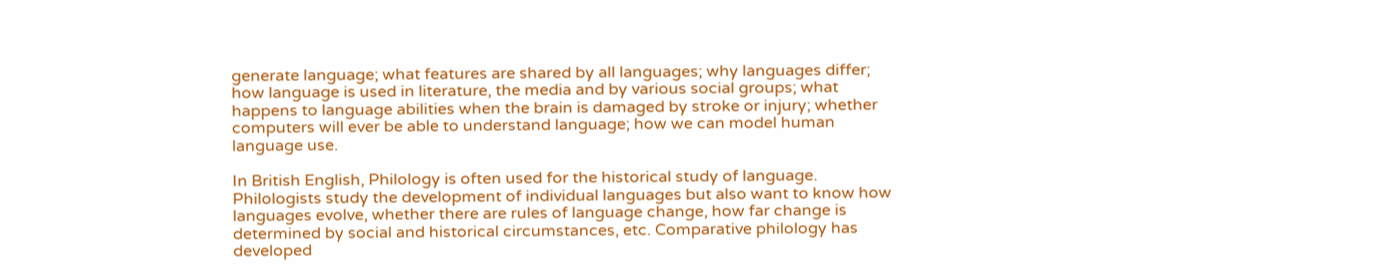generate language; what features are shared by all languages; why languages differ; how language is used in literature, the media and by various social groups; what happens to language abilities when the brain is damaged by stroke or injury; whether computers will ever be able to understand language; how we can model human language use.

In British English, Philology is often used for the historical study of language. Philologists study the development of individual languages but also want to know how languages evolve, whether there are rules of language change, how far change is determined by social and historical circumstances, etc. Comparative philology has developed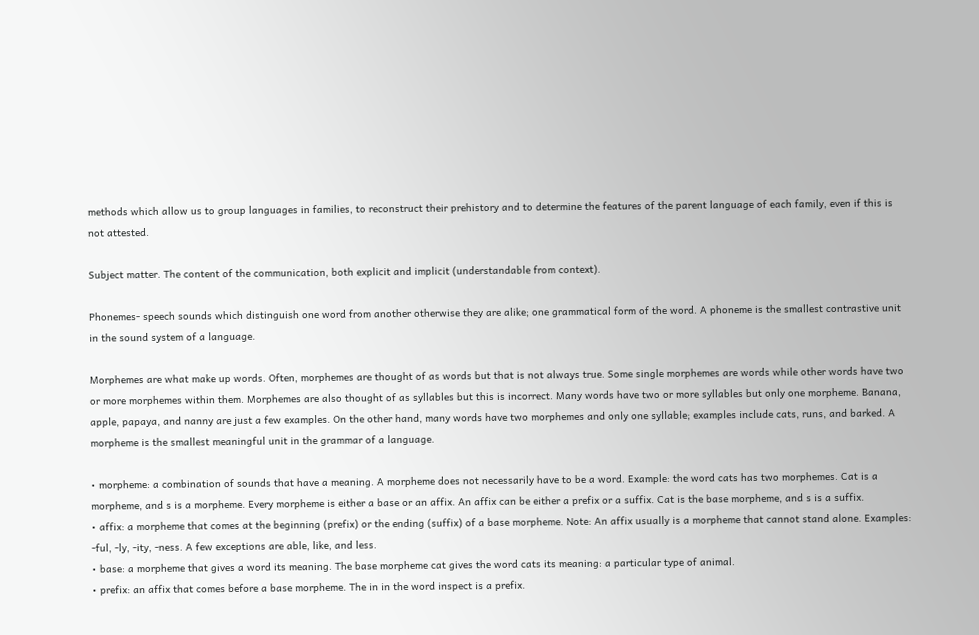methods which allow us to group languages in families, to reconstruct their prehistory and to determine the features of the parent language of each family, even if this is not attested.

Subject matter. The content of the communication, both explicit and implicit (understandable from context).

Phonemes- speech sounds which distinguish one word from another otherwise they are alike; one grammatical form of the word. A phoneme is the smallest contrastive unit in the sound system of a language.

Morphemes are what make up words. Often, morphemes are thought of as words but that is not always true. Some single morphemes are words while other words have two or more morphemes within them. Morphemes are also thought of as syllables but this is incorrect. Many words have two or more syllables but only one morpheme. Banana, apple, papaya, and nanny are just a few examples. On the other hand, many words have two morphemes and only one syllable; examples include cats, runs, and barked. A morpheme is the smallest meaningful unit in the grammar of a language.

• morpheme: a combination of sounds that have a meaning. A morpheme does not necessarily have to be a word. Example: the word cats has two morphemes. Cat is a morpheme, and s is a morpheme. Every morpheme is either a base or an affix. An affix can be either a prefix or a suffix. Cat is the base morpheme, and s is a suffix.
• affix: a morpheme that comes at the beginning (prefix) or the ending (suffix) of a base morpheme. Note: An affix usually is a morpheme that cannot stand alone. Examples: -ful, -ly, -ity, -ness. A few exceptions are able, like, and less.
• base: a morpheme that gives a word its meaning. The base morpheme cat gives the word cats its meaning: a particular type of animal.
• prefix: an affix that comes before a base morpheme. The in in the word inspect is a prefix.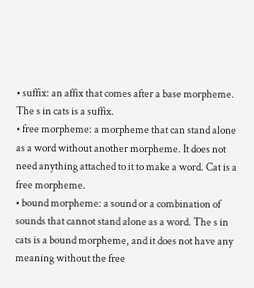• suffix: an affix that comes after a base morpheme. The s in cats is a suffix.
• free morpheme: a morpheme that can stand alone as a word without another morpheme. It does not need anything attached to it to make a word. Cat is a free morpheme.
• bound morpheme: a sound or a combination of sounds that cannot stand alone as a word. The s in cats is a bound morpheme, and it does not have any meaning without the free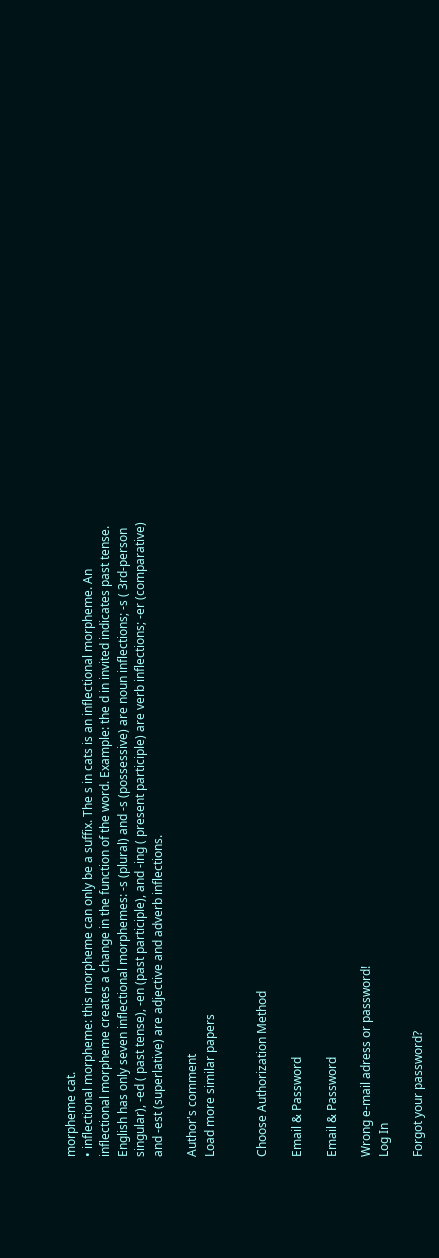morpheme cat.
• inflectional morpheme: this morpheme can only be a suffix. The s in cats is an inflectional morpheme. An inflectional morpheme creates a change in the function of the word. Example: the d in invited indicates past tense. English has only seven inflectional morphemes: -s (plural) and -s (possessive) are noun inflections; -s ( 3rd-person singular), -ed ( past tense), -en (past participle), and -ing ( present participle) are verb inflections; -er (comparative) and -est (superlative) are adjective and adverb inflections.

Author's comment
Load more similar papers


Choose Authorization Method

Email & Password

Email & Password

Wrong e-mail adress or password!
Log In

Forgot your password?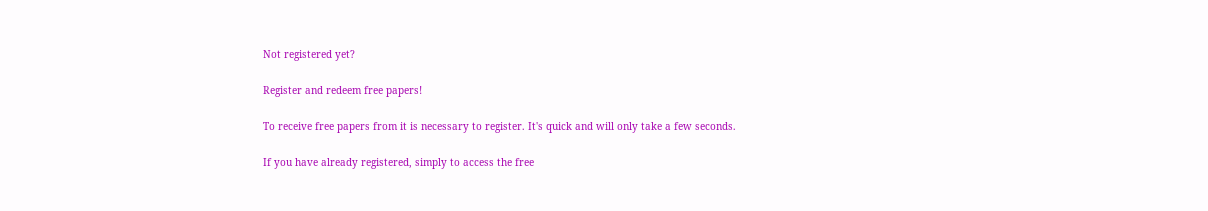Not registered yet?

Register and redeem free papers!

To receive free papers from it is necessary to register. It's quick and will only take a few seconds.

If you have already registered, simply to access the free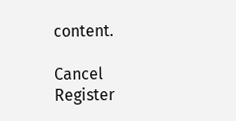content.

Cancel Register